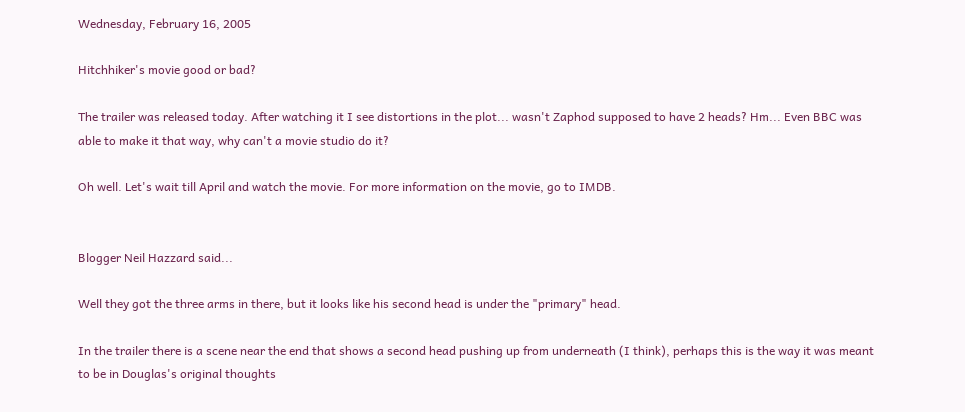Wednesday, February 16, 2005

Hitchhiker's movie good or bad?

The trailer was released today. After watching it I see distortions in the plot... wasn't Zaphod supposed to have 2 heads? Hm... Even BBC was able to make it that way, why can't a movie studio do it?

Oh well. Let's wait till April and watch the movie. For more information on the movie, go to IMDB.


Blogger Neil Hazzard said...

Well they got the three arms in there, but it looks like his second head is under the "primary" head.

In the trailer there is a scene near the end that shows a second head pushing up from underneath (I think), perhaps this is the way it was meant to be in Douglas's original thoughts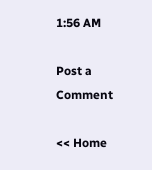1:56 AM

Post a Comment

<< Home